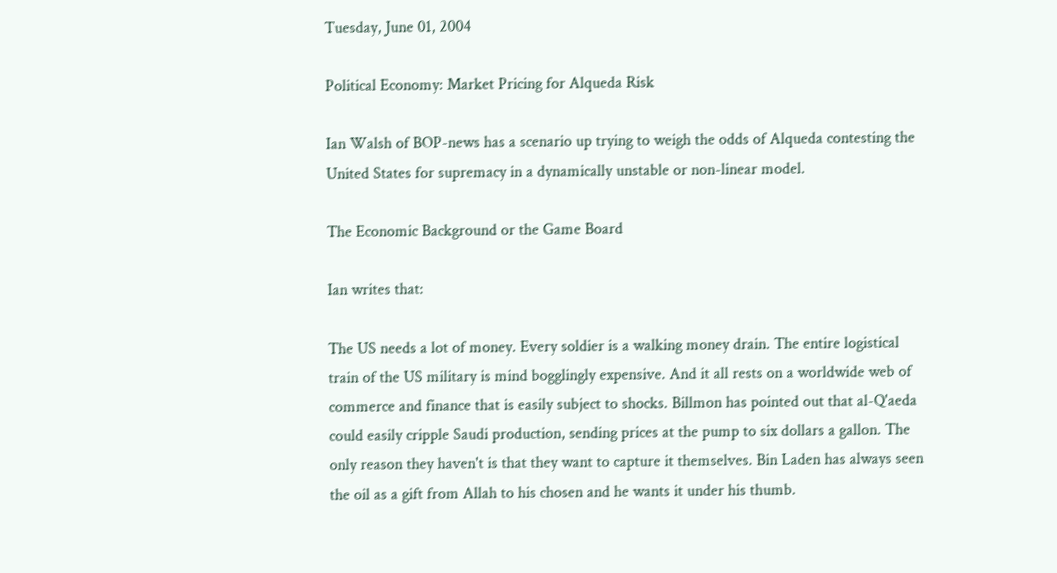Tuesday, June 01, 2004

Political Economy: Market Pricing for Alqueda Risk

Ian Walsh of BOP-news has a scenario up trying to weigh the odds of Alqueda contesting the United States for supremacy in a dynamically unstable or non-linear model.

The Economic Background or the Game Board

Ian writes that:

The US needs a lot of money. Every soldier is a walking money drain. The entire logistical train of the US military is mind bogglingly expensive. And it all rests on a worldwide web of commerce and finance that is easily subject to shocks. Billmon has pointed out that al-Q'aeda could easily cripple Saudi production, sending prices at the pump to six dollars a gallon. The only reason they haven't is that they want to capture it themselves. Bin Laden has always seen the oil as a gift from Allah to his chosen and he wants it under his thumb.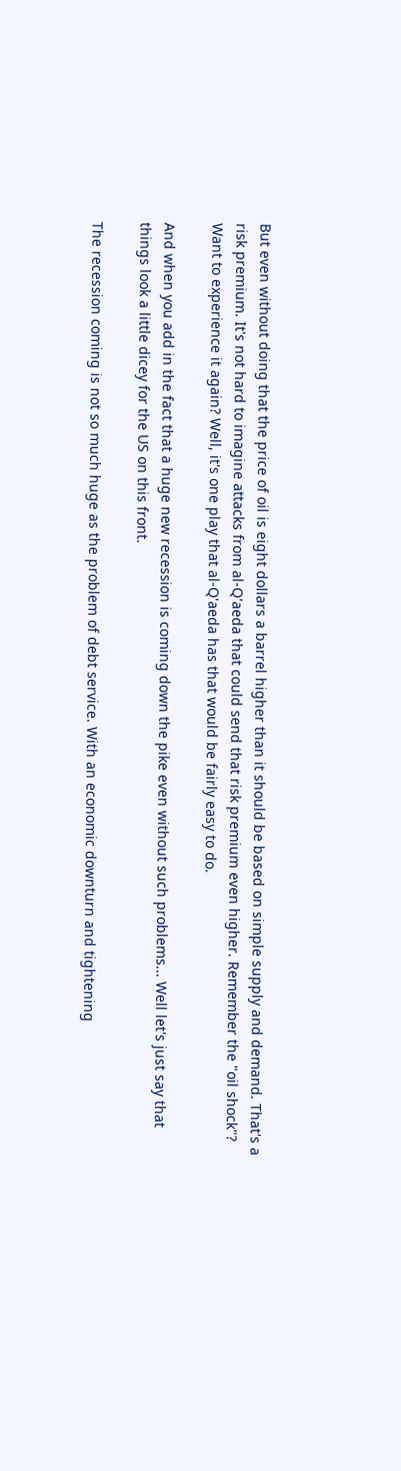But even without doing that the price of oil is eight dollars a barrel higher than it should be based on simple supply and demand. That's a risk premium. It's not hard to imagine attacks from al-Q'aeda that could send that risk premium even higher. Remember the "oil shock"? Want to experience it again? Well, it's one play that al-Q'aeda has that would be fairly easy to do.

And when you add in the fact that a huge new recession is coming down the pike even without such problems... Well let's just say that things look a little dicey for the US on this front.

The recession coming is not so much huge as the problem of debt service. With an economic downturn and tightening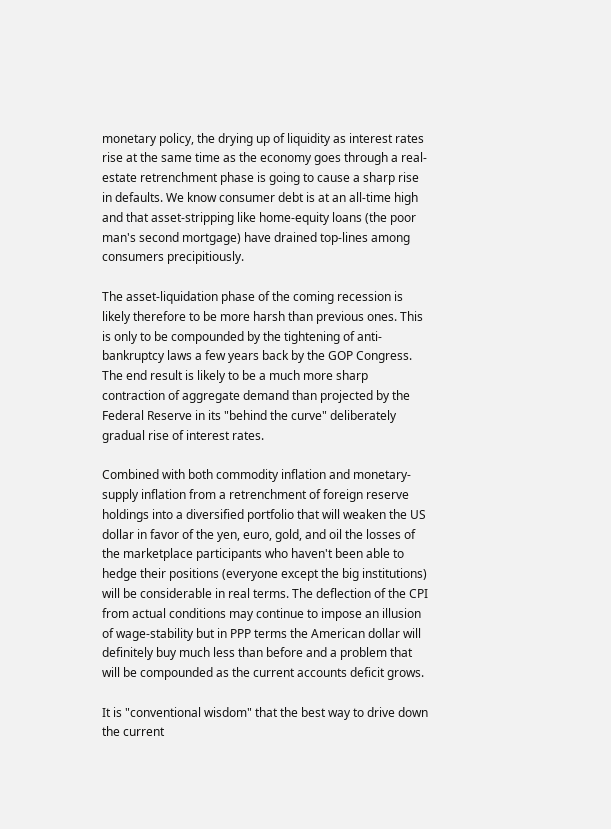monetary policy, the drying up of liquidity as interest rates rise at the same time as the economy goes through a real-estate retrenchment phase is going to cause a sharp rise in defaults. We know consumer debt is at an all-time high and that asset-stripping like home-equity loans (the poor man's second mortgage) have drained top-lines among consumers precipitiously.

The asset-liquidation phase of the coming recession is likely therefore to be more harsh than previous ones. This is only to be compounded by the tightening of anti-bankruptcy laws a few years back by the GOP Congress. The end result is likely to be a much more sharp contraction of aggregate demand than projected by the Federal Reserve in its "behind the curve" deliberately gradual rise of interest rates.

Combined with both commodity inflation and monetary-supply inflation from a retrenchment of foreign reserve holdings into a diversified portfolio that will weaken the US dollar in favor of the yen, euro, gold, and oil the losses of the marketplace participants who haven't been able to hedge their positions (everyone except the big institutions) will be considerable in real terms. The deflection of the CPI from actual conditions may continue to impose an illusion of wage-stability but in PPP terms the American dollar will definitely buy much less than before and a problem that will be compounded as the current accounts deficit grows.

It is "conventional wisdom" that the best way to drive down the current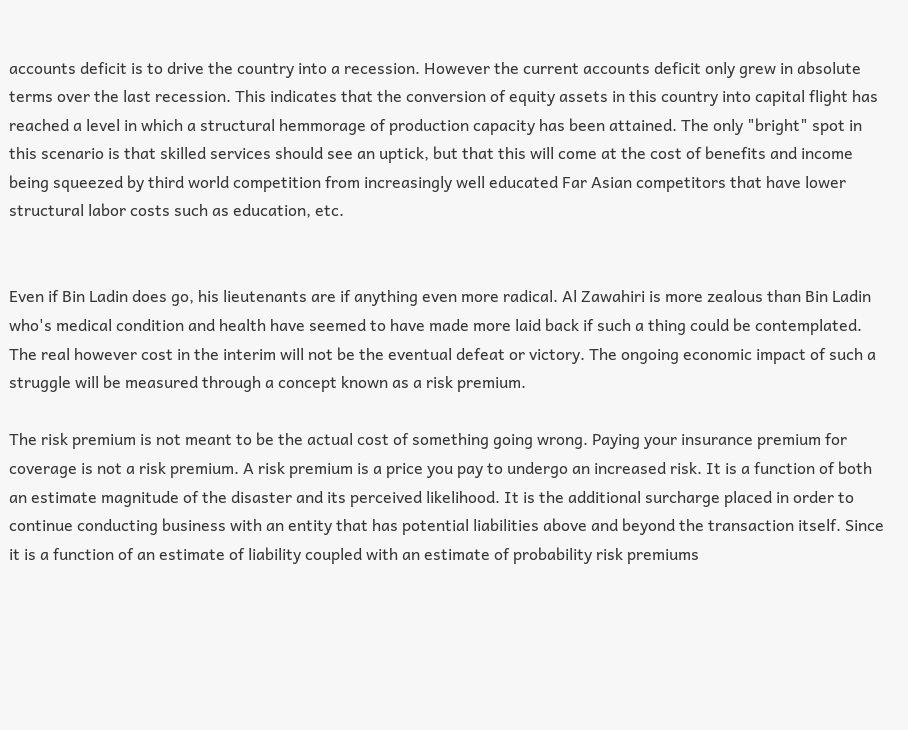accounts deficit is to drive the country into a recession. However the current accounts deficit only grew in absolute terms over the last recession. This indicates that the conversion of equity assets in this country into capital flight has reached a level in which a structural hemmorage of production capacity has been attained. The only "bright" spot in this scenario is that skilled services should see an uptick, but that this will come at the cost of benefits and income being squeezed by third world competition from increasingly well educated Far Asian competitors that have lower structural labor costs such as education, etc.


Even if Bin Ladin does go, his lieutenants are if anything even more radical. Al Zawahiri is more zealous than Bin Ladin who's medical condition and health have seemed to have made more laid back if such a thing could be contemplated. The real however cost in the interim will not be the eventual defeat or victory. The ongoing economic impact of such a struggle will be measured through a concept known as a risk premium.

The risk premium is not meant to be the actual cost of something going wrong. Paying your insurance premium for coverage is not a risk premium. A risk premium is a price you pay to undergo an increased risk. It is a function of both an estimate magnitude of the disaster and its perceived likelihood. It is the additional surcharge placed in order to continue conducting business with an entity that has potential liabilities above and beyond the transaction itself. Since it is a function of an estimate of liability coupled with an estimate of probability risk premiums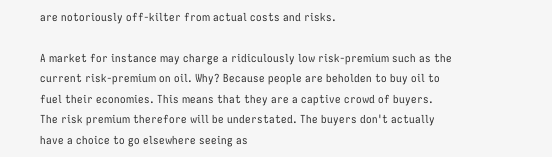are notoriously off-kilter from actual costs and risks.

A market for instance may charge a ridiculously low risk-premium such as the current risk-premium on oil. Why? Because people are beholden to buy oil to fuel their economies. This means that they are a captive crowd of buyers. The risk premium therefore will be understated. The buyers don't actually have a choice to go elsewhere seeing as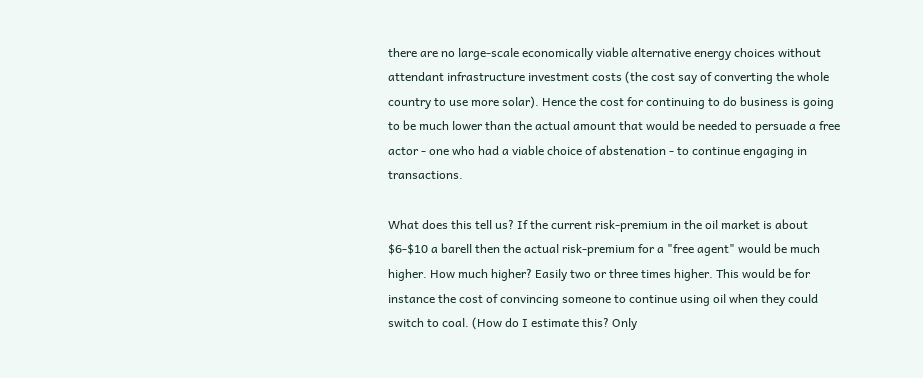there are no large-scale economically viable alternative energy choices without attendant infrastructure investment costs (the cost say of converting the whole country to use more solar). Hence the cost for continuing to do business is going to be much lower than the actual amount that would be needed to persuade a free actor - one who had a viable choice of abstenation - to continue engaging in transactions.

What does this tell us? If the current risk-premium in the oil market is about $6-$10 a barell then the actual risk-premium for a "free agent" would be much higher. How much higher? Easily two or three times higher. This would be for instance the cost of convincing someone to continue using oil when they could switch to coal. (How do I estimate this? Only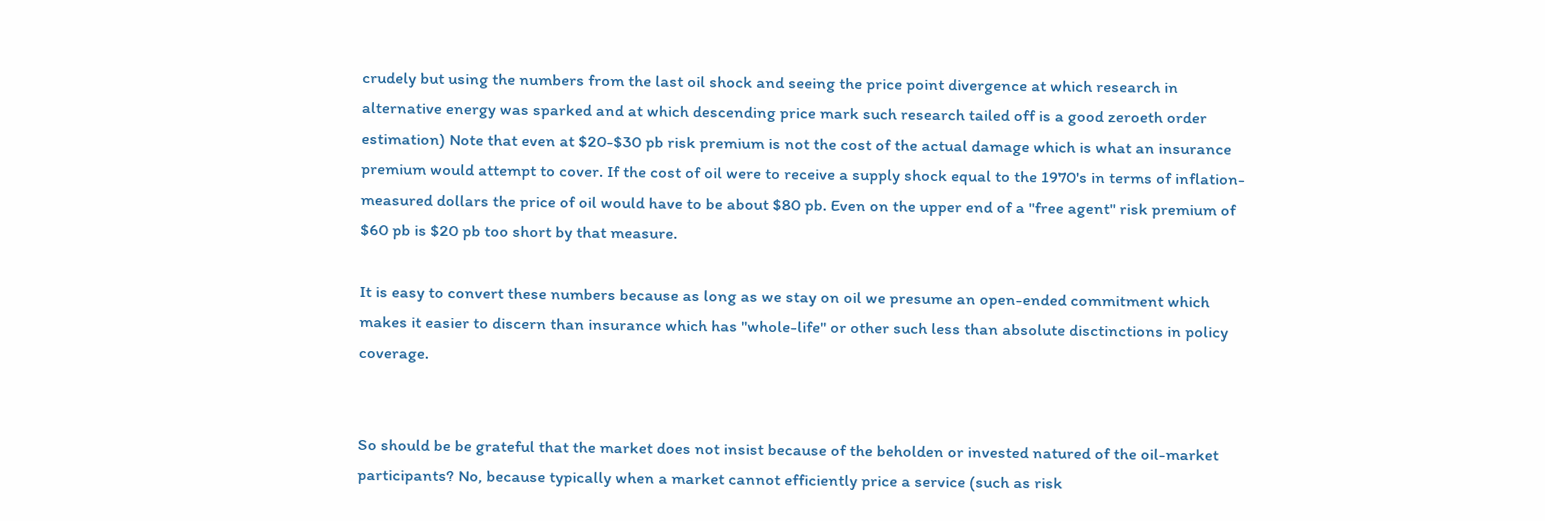crudely but using the numbers from the last oil shock and seeing the price point divergence at which research in alternative energy was sparked and at which descending price mark such research tailed off is a good zeroeth order estimation) Note that even at $20-$30 pb risk premium is not the cost of the actual damage which is what an insurance premium would attempt to cover. If the cost of oil were to receive a supply shock equal to the 1970's in terms of inflation-measured dollars the price of oil would have to be about $80 pb. Even on the upper end of a "free agent" risk premium of $60 pb is $20 pb too short by that measure.

It is easy to convert these numbers because as long as we stay on oil we presume an open-ended commitment which makes it easier to discern than insurance which has "whole-life" or other such less than absolute disctinctions in policy coverage.


So should be be grateful that the market does not insist because of the beholden or invested natured of the oil-market participants? No, because typically when a market cannot efficiently price a service (such as risk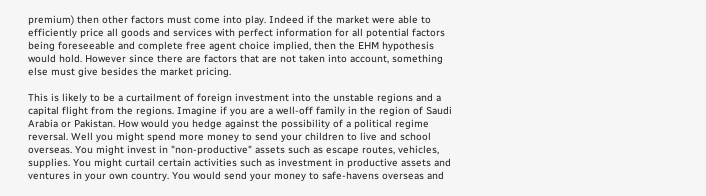premium) then other factors must come into play. Indeed if the market were able to efficiently price all goods and services with perfect information for all potential factors being foreseeable and complete free agent choice implied, then the EHM hypothesis would hold. However since there are factors that are not taken into account, something else must give besides the market pricing.

This is likely to be a curtailment of foreign investment into the unstable regions and a capital flight from the regions. Imagine if you are a well-off family in the region of Saudi Arabia or Pakistan. How would you hedge against the possibility of a political regime reversal. Well you might spend more money to send your children to live and school overseas. You might invest in "non-productive" assets such as escape routes, vehicles, supplies. You might curtail certain activities such as investment in productive assets and ventures in your own country. You would send your money to safe-havens overseas and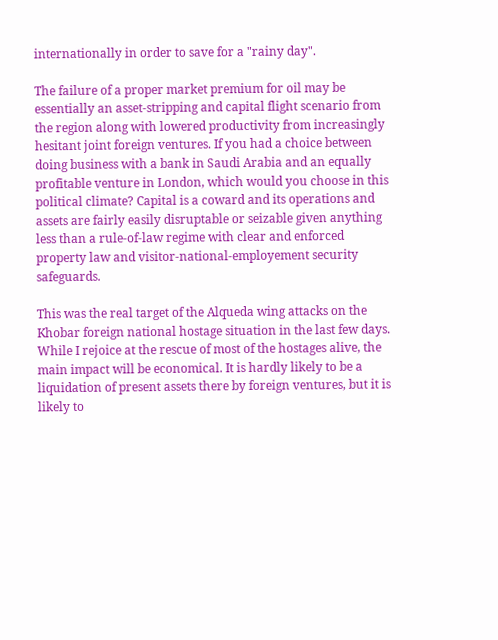internationally in order to save for a "rainy day".

The failure of a proper market premium for oil may be essentially an asset-stripping and capital flight scenario from the region along with lowered productivity from increasingly hesitant joint foreign ventures. If you had a choice between doing business with a bank in Saudi Arabia and an equally profitable venture in London, which would you choose in this political climate? Capital is a coward and its operations and assets are fairly easily disruptable or seizable given anything less than a rule-of-law regime with clear and enforced property law and visitor-national-employement security safeguards.

This was the real target of the Alqueda wing attacks on the Khobar foreign national hostage situation in the last few days. While I rejoice at the rescue of most of the hostages alive, the main impact will be economical. It is hardly likely to be a liquidation of present assets there by foreign ventures, but it is likely to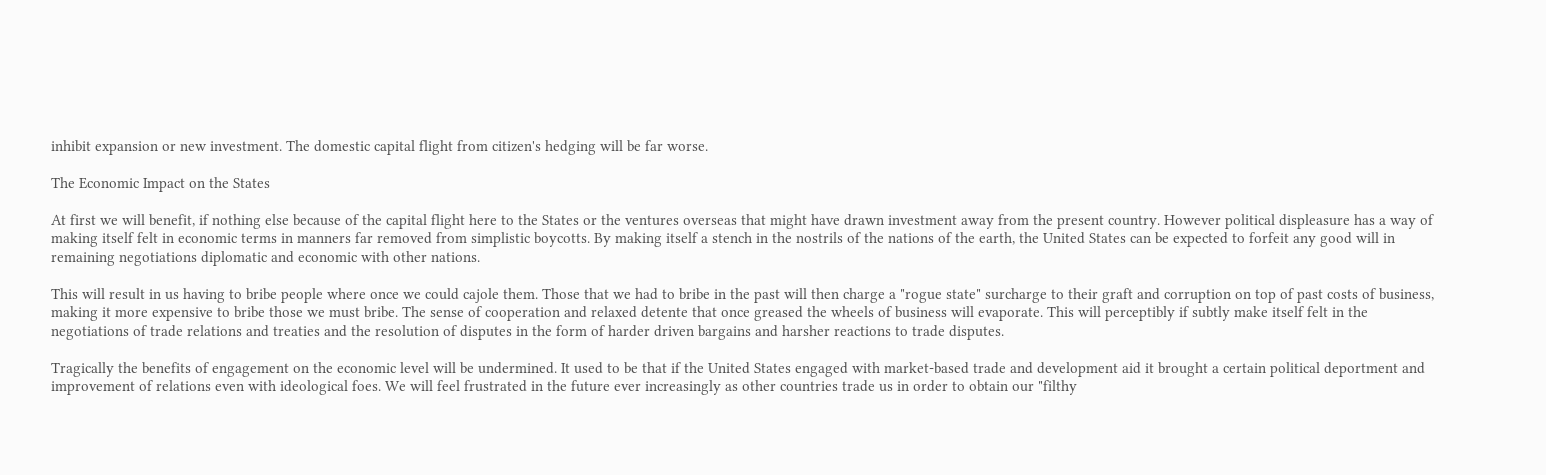inhibit expansion or new investment. The domestic capital flight from citizen's hedging will be far worse.

The Economic Impact on the States

At first we will benefit, if nothing else because of the capital flight here to the States or the ventures overseas that might have drawn investment away from the present country. However political displeasure has a way of making itself felt in economic terms in manners far removed from simplistic boycotts. By making itself a stench in the nostrils of the nations of the earth, the United States can be expected to forfeit any good will in remaining negotiations diplomatic and economic with other nations.

This will result in us having to bribe people where once we could cajole them. Those that we had to bribe in the past will then charge a "rogue state" surcharge to their graft and corruption on top of past costs of business, making it more expensive to bribe those we must bribe. The sense of cooperation and relaxed detente that once greased the wheels of business will evaporate. This will perceptibly if subtly make itself felt in the negotiations of trade relations and treaties and the resolution of disputes in the form of harder driven bargains and harsher reactions to trade disputes.

Tragically the benefits of engagement on the economic level will be undermined. It used to be that if the United States engaged with market-based trade and development aid it brought a certain political deportment and improvement of relations even with ideological foes. We will feel frustrated in the future ever increasingly as other countries trade us in order to obtain our "filthy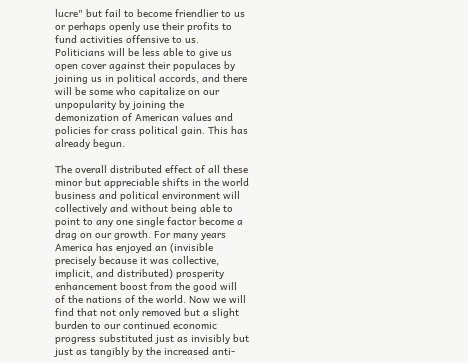lucre" but fail to become friendlier to us or perhaps openly use their profits to fund activities offensive to us. Politicians will be less able to give us open cover against their populaces by joining us in political accords, and there will be some who capitalize on our unpopularity by joining the demonization of American values and policies for crass political gain. This has already begun.

The overall distributed effect of all these minor but appreciable shifts in the world business and political environment will collectively and without being able to point to any one single factor become a drag on our growth. For many years America has enjoyed an (invisible precisely because it was collective, implicit, and distributed) prosperity enhancement boost from the good will of the nations of the world. Now we will find that not only removed but a slight burden to our continued economic progress substituted just as invisibly but just as tangibly by the increased anti-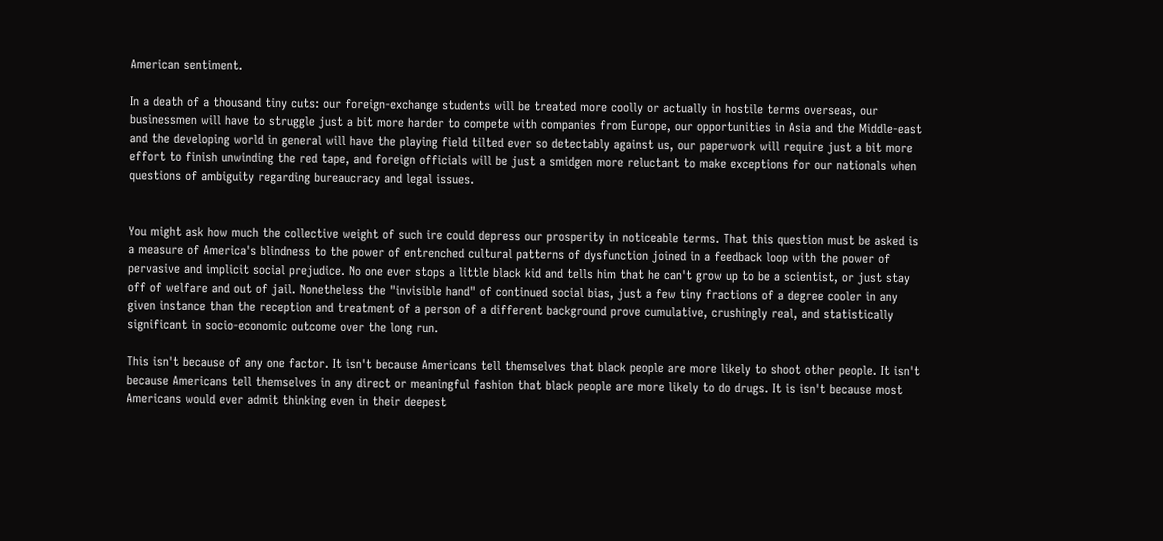American sentiment.

In a death of a thousand tiny cuts: our foreign-exchange students will be treated more coolly or actually in hostile terms overseas, our businessmen will have to struggle just a bit more harder to compete with companies from Europe, our opportunities in Asia and the Middle-east and the developing world in general will have the playing field tilted ever so detectably against us, our paperwork will require just a bit more effort to finish unwinding the red tape, and foreign officials will be just a smidgen more reluctant to make exceptions for our nationals when questions of ambiguity regarding bureaucracy and legal issues.


You might ask how much the collective weight of such ire could depress our prosperity in noticeable terms. That this question must be asked is a measure of America's blindness to the power of entrenched cultural patterns of dysfunction joined in a feedback loop with the power of pervasive and implicit social prejudice. No one ever stops a little black kid and tells him that he can't grow up to be a scientist, or just stay off of welfare and out of jail. Nonetheless the "invisible hand" of continued social bias, just a few tiny fractions of a degree cooler in any given instance than the reception and treatment of a person of a different background prove cumulative, crushingly real, and statistically significant in socio-economic outcome over the long run.

This isn't because of any one factor. It isn't because Americans tell themselves that black people are more likely to shoot other people. It isn't because Americans tell themselves in any direct or meaningful fashion that black people are more likely to do drugs. It is isn't because most Americans would ever admit thinking even in their deepest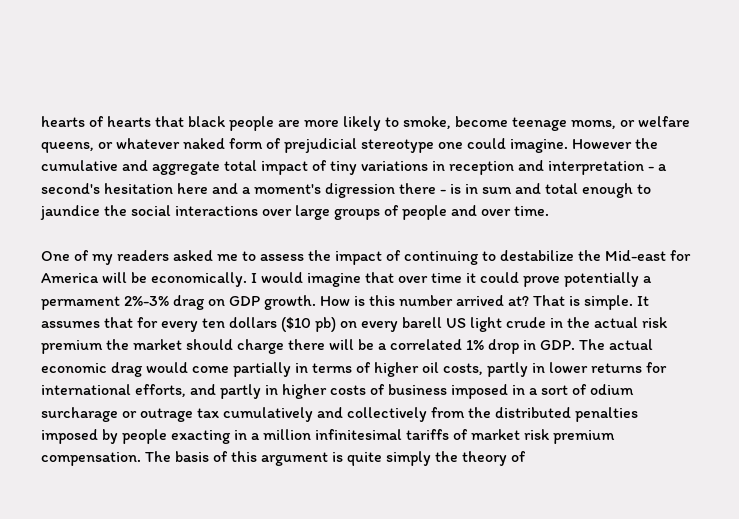hearts of hearts that black people are more likely to smoke, become teenage moms, or welfare queens, or whatever naked form of prejudicial stereotype one could imagine. However the cumulative and aggregate total impact of tiny variations in reception and interpretation - a second's hesitation here and a moment's digression there - is in sum and total enough to jaundice the social interactions over large groups of people and over time.

One of my readers asked me to assess the impact of continuing to destabilize the Mid-east for America will be economically. I would imagine that over time it could prove potentially a permament 2%-3% drag on GDP growth. How is this number arrived at? That is simple. It assumes that for every ten dollars ($10 pb) on every barell US light crude in the actual risk premium the market should charge there will be a correlated 1% drop in GDP. The actual economic drag would come partially in terms of higher oil costs, partly in lower returns for international efforts, and partly in higher costs of business imposed in a sort of odium surcharage or outrage tax cumulatively and collectively from the distributed penalties imposed by people exacting in a million infinitesimal tariffs of market risk premium compensation. The basis of this argument is quite simply the theory of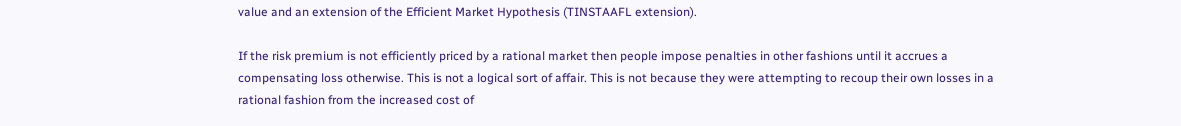value and an extension of the Efficient Market Hypothesis (TINSTAAFL extension).

If the risk premium is not efficiently priced by a rational market then people impose penalties in other fashions until it accrues a compensating loss otherwise. This is not a logical sort of affair. This is not because they were attempting to recoup their own losses in a rational fashion from the increased cost of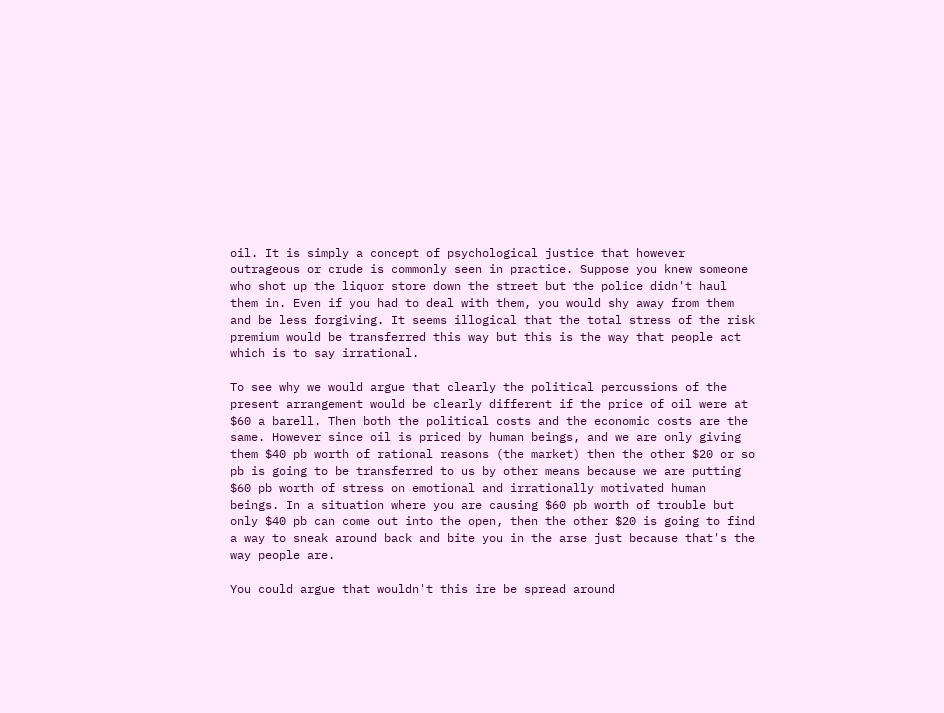oil. It is simply a concept of psychological justice that however outrageous or crude is commonly seen in practice. Suppose you knew someone who shot up the liquor store down the street but the police didn't haul them in. Even if you had to deal with them, you would shy away from them and be less forgiving. It seems illogical that the total stress of the risk premium would be transferred this way but this is the way that people act which is to say irrational.

To see why we would argue that clearly the political percussions of the present arrangement would be clearly different if the price of oil were at $60 a barell. Then both the political costs and the economic costs are the same. However since oil is priced by human beings, and we are only giving them $40 pb worth of rational reasons (the market) then the other $20 or so pb is going to be transferred to us by other means because we are putting $60 pb worth of stress on emotional and irrationally motivated human beings. In a situation where you are causing $60 pb worth of trouble but only $40 pb can come out into the open, then the other $20 is going to find a way to sneak around back and bite you in the arse just because that's the way people are.

You could argue that wouldn't this ire be spread around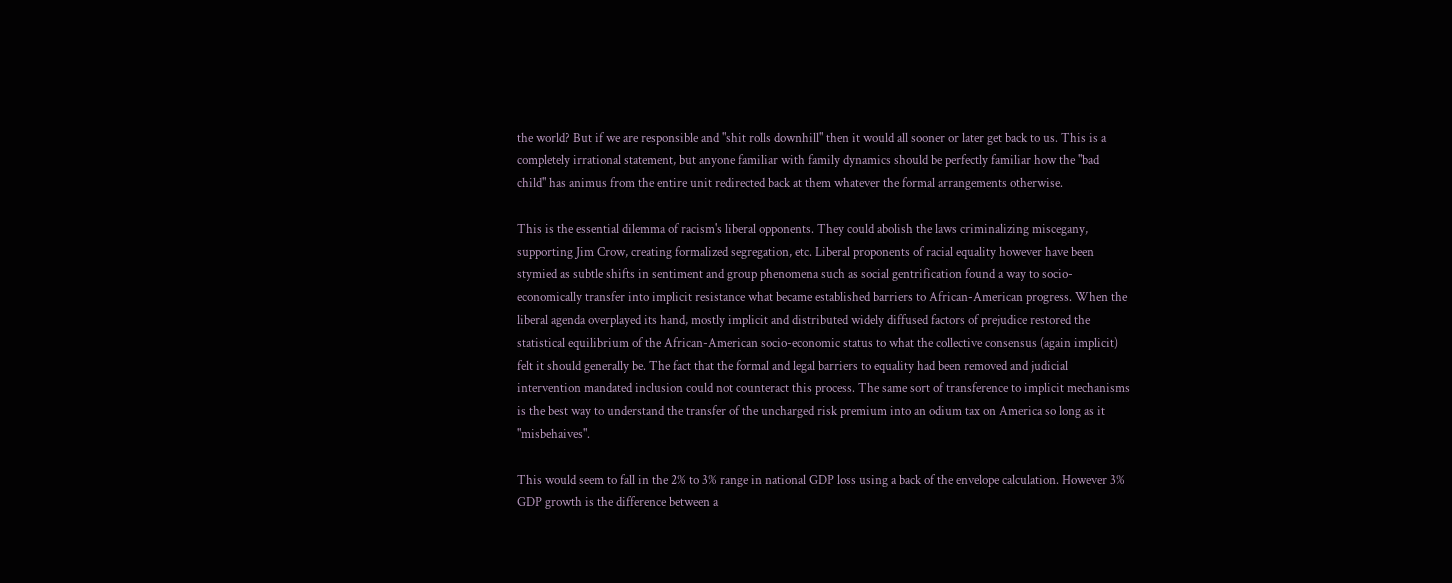the world? But if we are responsible and "shit rolls downhill" then it would all sooner or later get back to us. This is a completely irrational statement, but anyone familiar with family dynamics should be perfectly familiar how the "bad child" has animus from the entire unit redirected back at them whatever the formal arrangements otherwise.

This is the essential dilemma of racism's liberal opponents. They could abolish the laws criminalizing miscegany, supporting Jim Crow, creating formalized segregation, etc. Liberal proponents of racial equality however have been stymied as subtle shifts in sentiment and group phenomena such as social gentrification found a way to socio-economically transfer into implicit resistance what became established barriers to African-American progress. When the liberal agenda overplayed its hand, mostly implicit and distributed widely diffused factors of prejudice restored the statistical equilibrium of the African-American socio-economic status to what the collective consensus (again implicit) felt it should generally be. The fact that the formal and legal barriers to equality had been removed and judicial intervention mandated inclusion could not counteract this process. The same sort of transference to implicit mechanisms is the best way to understand the transfer of the uncharged risk premium into an odium tax on America so long as it "misbehaives".

This would seem to fall in the 2% to 3% range in national GDP loss using a back of the envelope calculation. However 3% GDP growth is the difference between a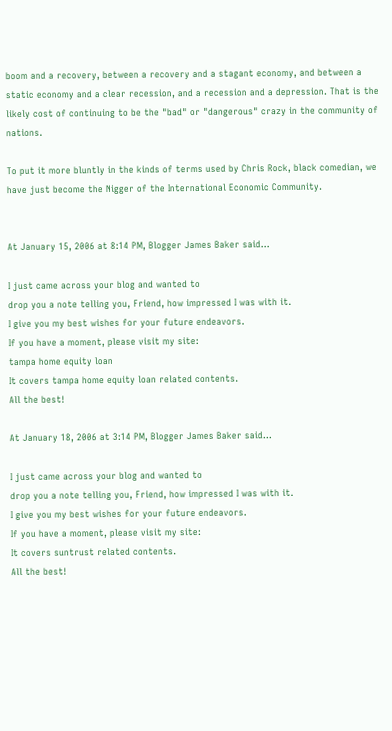boom and a recovery, between a recovery and a stagant economy, and between a static economy and a clear recession, and a recession and a depression. That is the likely cost of continuing to be the "bad" or "dangerous" crazy in the community of nations.

To put it more bluntly in the kinds of terms used by Chris Rock, black comedian, we have just become the Nigger of the International Economic Community.


At January 15, 2006 at 8:14 PM, Blogger James Baker said...

I just came across your blog and wanted to
drop you a note telling you, Friend, how impressed I was with it.
I give you my best wishes for your future endeavors.
If you have a moment, please visit my site:
tampa home equity loan
It covers tampa home equity loan related contents.
All the best!

At January 18, 2006 at 3:14 PM, Blogger James Baker said...

I just came across your blog and wanted to
drop you a note telling you, Friend, how impressed I was with it.
I give you my best wishes for your future endeavors.
If you have a moment, please visit my site:
It covers suntrust related contents.
All the best!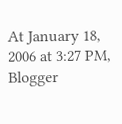At January 18, 2006 at 3:27 PM, Blogger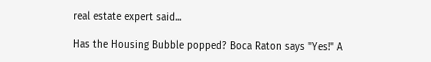real estate expert said...

Has the Housing Bubble popped? Boca Raton says "Yes!" A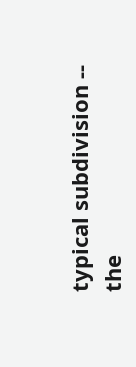typical subdivision -- the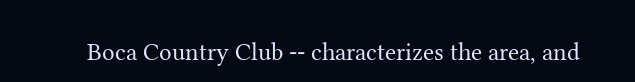Boca Country Club -- characterizes the area, and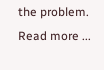the problem. Read more ...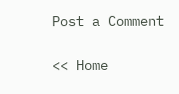Post a Comment

<< Home